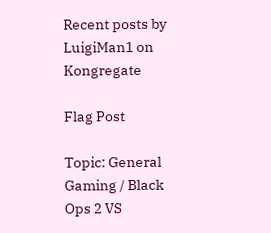Recent posts by LuigiMan1 on Kongregate

Flag Post

Topic: General Gaming / Black Ops 2 VS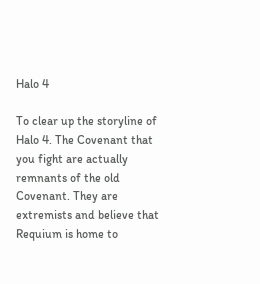Halo 4

To clear up the storyline of Halo 4. The Covenant that you fight are actually remnants of the old Covenant. They are extremists and believe that Requium is home to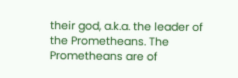their god, a.k.a. the leader of the Prometheans. The Prometheans are of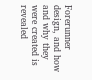Forerunner design, and how and why they were created is revealed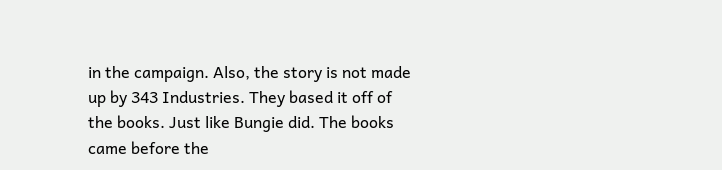in the campaign. Also, the story is not made up by 343 Industries. They based it off of the books. Just like Bungie did. The books came before the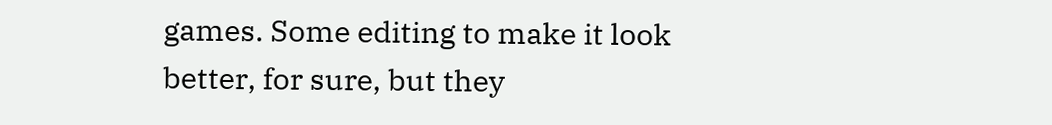games. Some editing to make it look better, for sure, but they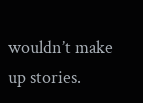wouldn’t make up stories.